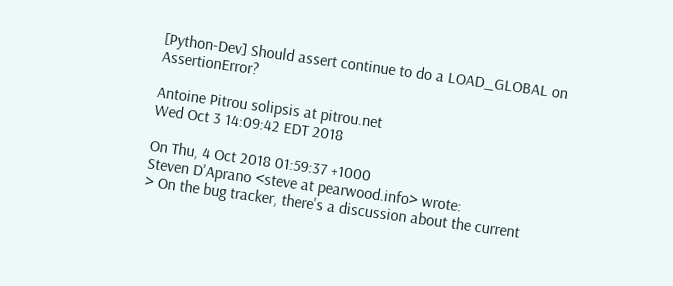[Python-Dev] Should assert continue to do a LOAD_GLOBAL on AssertionError?

Antoine Pitrou solipsis at pitrou.net
Wed Oct 3 14:09:42 EDT 2018

On Thu, 4 Oct 2018 01:59:37 +1000
Steven D'Aprano <steve at pearwood.info> wrote:
> On the bug tracker, there's a discussion about the current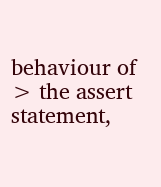behaviour of
> the assert statement,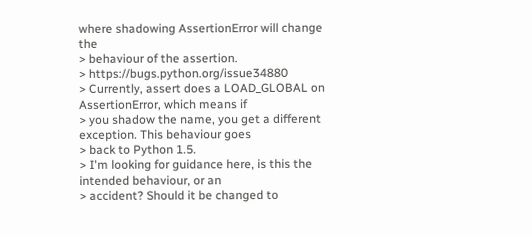where shadowing AssertionError will change the
> behaviour of the assertion.
> https://bugs.python.org/issue34880
> Currently, assert does a LOAD_GLOBAL on AssertionError, which means if
> you shadow the name, you get a different exception. This behaviour goes
> back to Python 1.5.
> I'm looking for guidance here, is this the intended behaviour, or an
> accident? Should it be changed to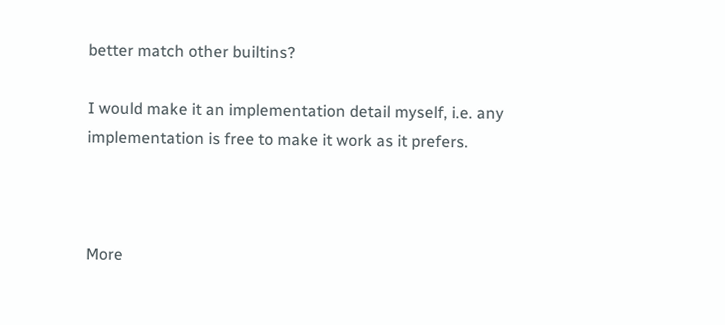better match other builtins?

I would make it an implementation detail myself, i.e. any
implementation is free to make it work as it prefers.



More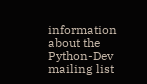information about the Python-Dev mailing list